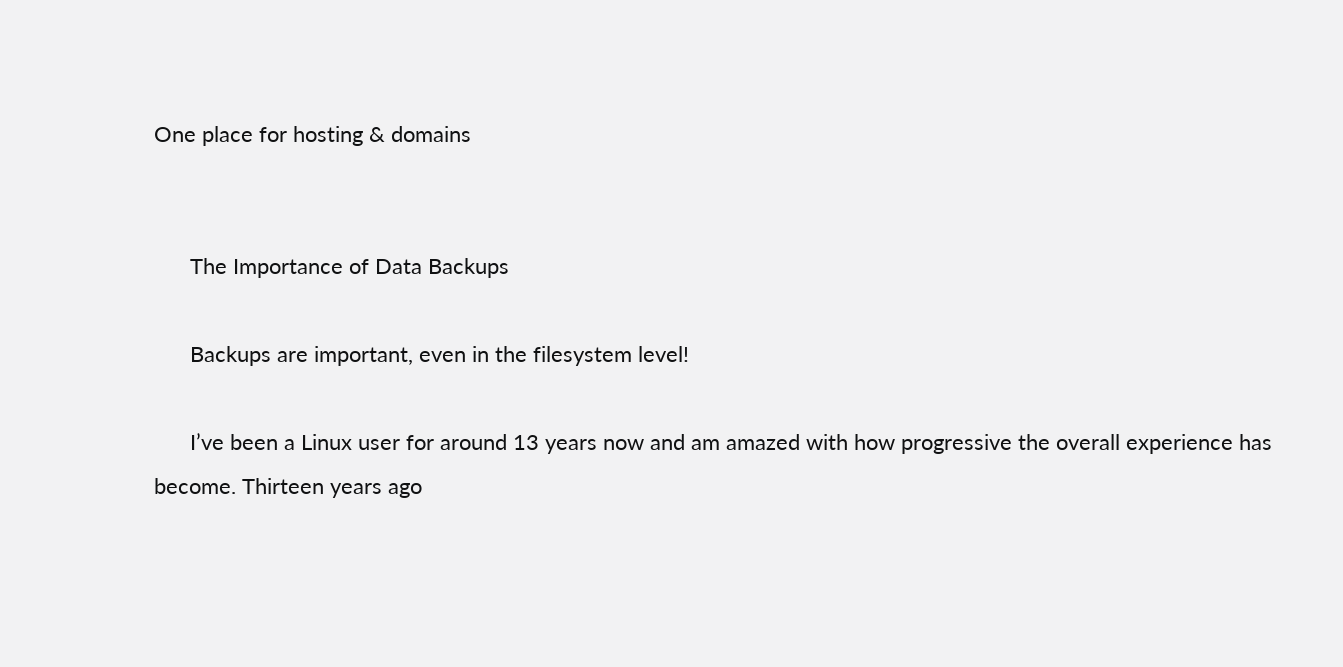One place for hosting & domains


      The Importance of Data Backups

      Backups are important, even in the filesystem level!

      I’ve been a Linux user for around 13 years now and am amazed with how progressive the overall experience has become. Thirteen years ago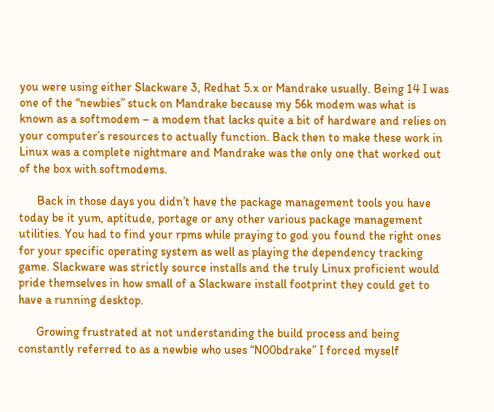you were using either Slackware 3, Redhat 5.x or Mandrake usually. Being 14 I was one of the “newbies” stuck on Mandrake because my 56k modem was what is known as a softmodem – a modem that lacks quite a bit of hardware and relies on your computer’s resources to actually function. Back then to make these work in Linux was a complete nightmare and Mandrake was the only one that worked out of the box with softmodems.

      Back in those days you didn’t have the package management tools you have today be it yum, aptitude, portage or any other various package management utilities. You had to find your rpms while praying to god you found the right ones for your specific operating system as well as playing the dependency tracking game. Slackware was strictly source installs and the truly Linux proficient would pride themselves in how small of a Slackware install footprint they could get to have a running desktop.

      Growing frustrated at not understanding the build process and being constantly referred to as a newbie who uses “N00bdrake” I forced myself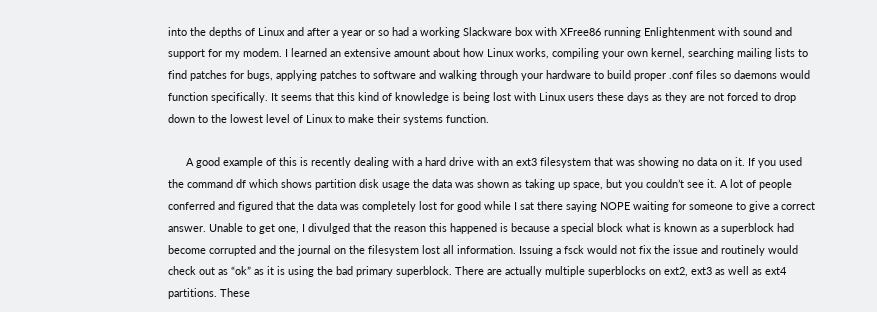into the depths of Linux and after a year or so had a working Slackware box with XFree86 running Enlightenment with sound and support for my modem. I learned an extensive amount about how Linux works, compiling your own kernel, searching mailing lists to find patches for bugs, applying patches to software and walking through your hardware to build proper .conf files so daemons would function specifically. It seems that this kind of knowledge is being lost with Linux users these days as they are not forced to drop down to the lowest level of Linux to make their systems function.

      A good example of this is recently dealing with a hard drive with an ext3 filesystem that was showing no data on it. If you used the command df which shows partition disk usage the data was shown as taking up space, but you couldn’t see it. A lot of people conferred and figured that the data was completely lost for good while I sat there saying NOPE waiting for someone to give a correct answer. Unable to get one, I divulged that the reason this happened is because a special block what is known as a superblock had become corrupted and the journal on the filesystem lost all information. Issuing a fsck would not fix the issue and routinely would check out as “ok” as it is using the bad primary superblock. There are actually multiple superblocks on ext2, ext3 as well as ext4 partitions. These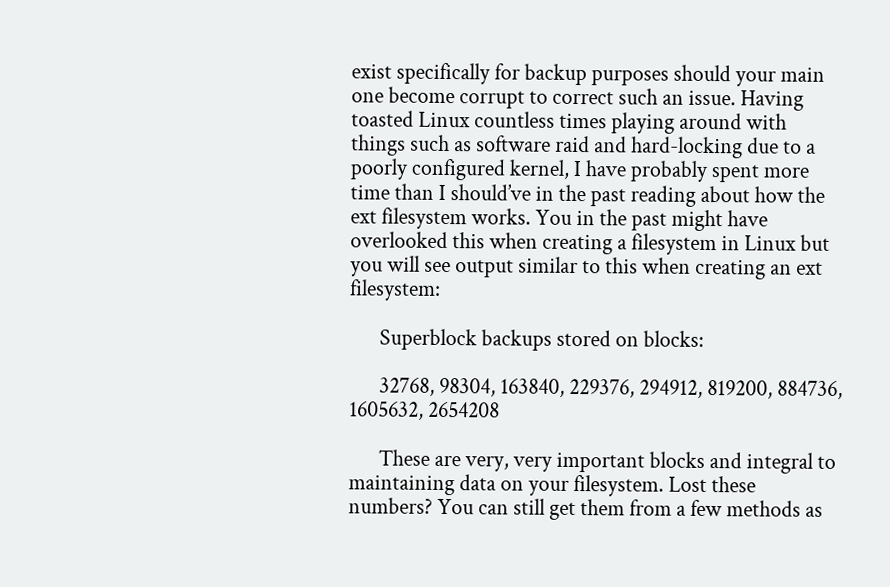exist specifically for backup purposes should your main one become corrupt to correct such an issue. Having toasted Linux countless times playing around with things such as software raid and hard-locking due to a poorly configured kernel, I have probably spent more time than I should’ve in the past reading about how the ext filesystem works. You in the past might have overlooked this when creating a filesystem in Linux but you will see output similar to this when creating an ext filesystem:

      Superblock backups stored on blocks:

      32768, 98304, 163840, 229376, 294912, 819200, 884736, 1605632, 2654208

      These are very, very important blocks and integral to maintaining data on your filesystem. Lost these numbers? You can still get them from a few methods as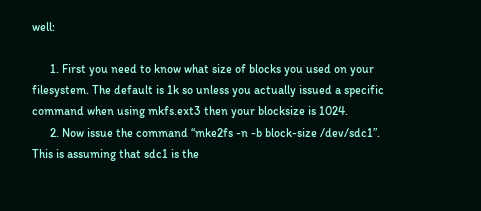well:

      1. First you need to know what size of blocks you used on your filesystem. The default is 1k so unless you actually issued a specific command when using mkfs.ext3 then your blocksize is 1024.
      2. Now issue the command “mke2fs -n -b block-size /dev/sdc1”. This is assuming that sdc1 is the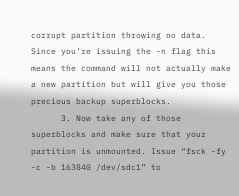corrupt partition throwing no data. Since you’re issuing the -n flag this means the command will not actually make a new partition but will give you those precious backup superblocks.
      3. Now take any of those superblocks and make sure that your partition is unmounted. Issue “fsck -fy -c -b 163840 /dev/sdc1” to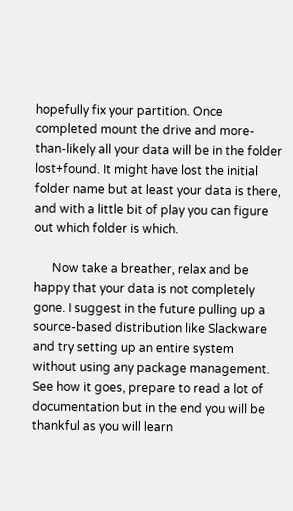hopefully fix your partition. Once completed mount the drive and more-than-likely all your data will be in the folder lost+found. It might have lost the initial folder name but at least your data is there, and with a little bit of play you can figure out which folder is which.

      Now take a breather, relax and be happy that your data is not completely gone. I suggest in the future pulling up a source-based distribution like Slackware and try setting up an entire system without using any package management. See how it goes, prepare to read a lot of documentation but in the end you will be thankful as you will learn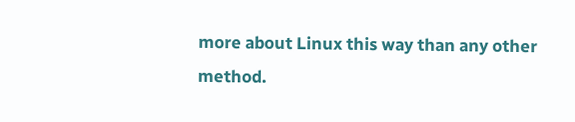more about Linux this way than any other method.